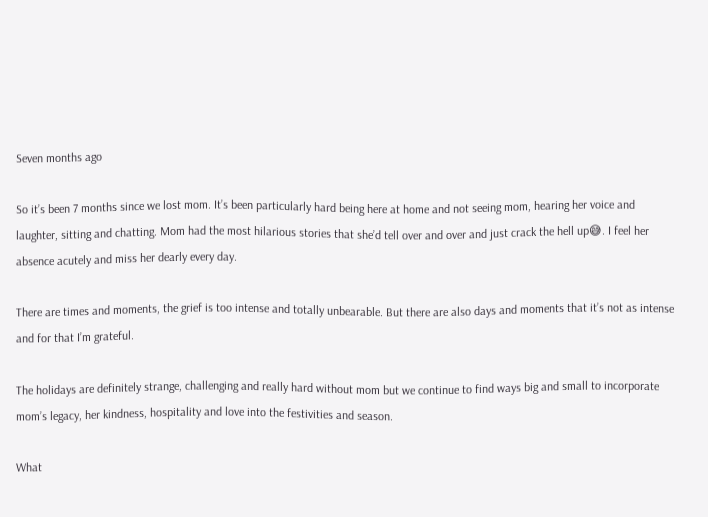Seven months ago

So it’s been 7 months since we lost mom. It’s been particularly hard being here at home and not seeing mom, hearing her voice and laughter, sitting and chatting. Mom had the most hilarious stories that she’d tell over and over and just crack the hell up😅. I feel her absence acutely and miss her dearly every day.

There are times and moments, the grief is too intense and totally unbearable. But there are also days and moments that it’s not as intense and for that I’m grateful.

The holidays are definitely strange, challenging and really hard without mom but we continue to find ways big and small to incorporate mom’s legacy, her kindness, hospitality and love into the festivities and season.

What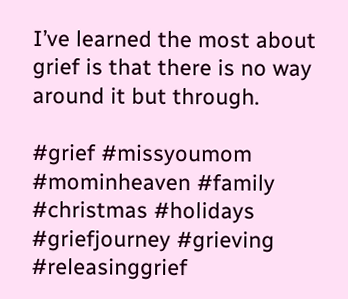I’ve learned the most about grief is that there is no way around it but through.

#grief #missyoumom #mominheaven #family #christmas #holidays #griefjourney #grieving #releasinggrief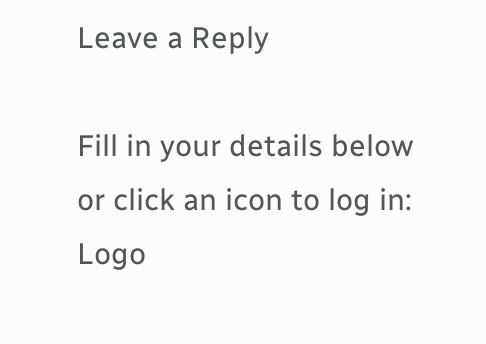Leave a Reply

Fill in your details below or click an icon to log in: Logo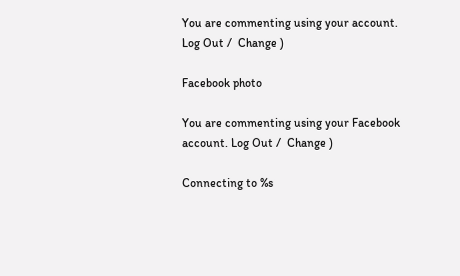You are commenting using your account. Log Out /  Change )

Facebook photo

You are commenting using your Facebook account. Log Out /  Change )

Connecting to %s